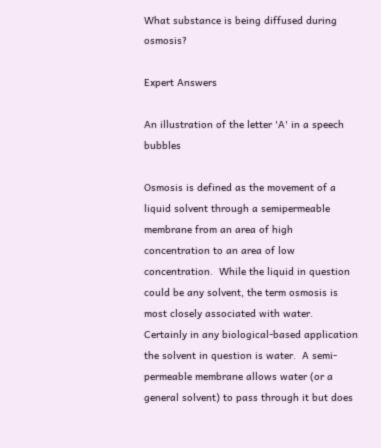What substance is being diffused during osmosis?

Expert Answers

An illustration of the letter 'A' in a speech bubbles

Osmosis is defined as the movement of a liquid solvent through a semipermeable membrane from an area of high concentration to an area of low concentration.  While the liquid in question could be any solvent, the term osmosis is most closely associated with water.  Certainly in any biological-based application the solvent in question is water.  A semi-permeable membrane allows water (or a general solvent) to pass through it but does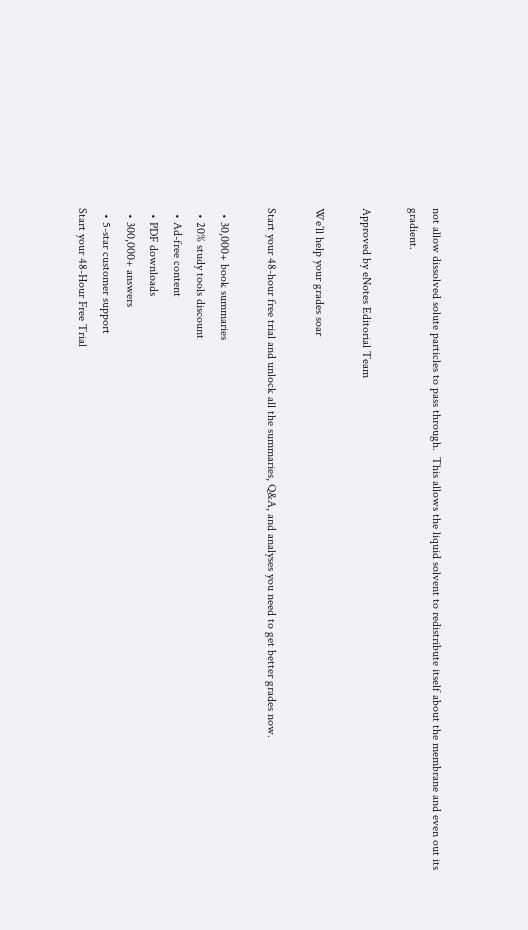not allow dissolved solute particles to pass through.  This allows the liquid solvent to redistribute itself about the membrane and even out its gradient.

Approved by eNotes Editorial Team

We’ll help your grades soar

Start your 48-hour free trial and unlock all the summaries, Q&A, and analyses you need to get better grades now.

  • 30,000+ book summaries
  • 20% study tools discount
  • Ad-free content
  • PDF downloads
  • 300,000+ answers
  • 5-star customer support
Start your 48-Hour Free Trial